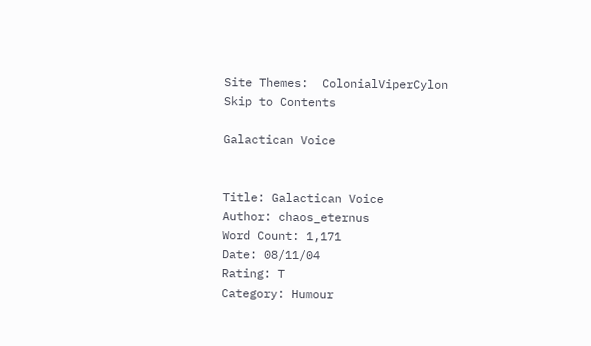Site Themes:  ColonialViperCylon
Skip to Contents

Galactican Voice


Title: Galactican Voice
Author: chaos_eternus
Word Count: 1,171
Date: 08/11/04
Rating: T
Category: Humour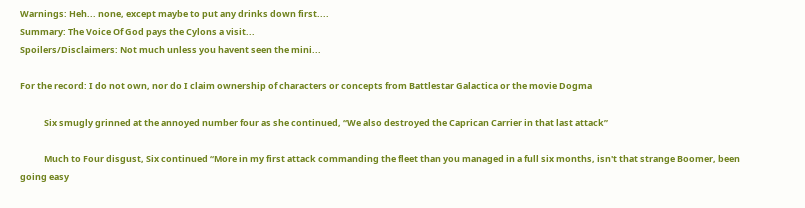Warnings: Heh... none, except maybe to put any drinks down first....
Summary: The Voice Of God pays the Cylons a visit...
Spoilers/Disclaimers: Not much unless you havent seen the mini...

For the record: I do not own, nor do I claim ownership of characters or concepts from Battlestar Galactica or the movie Dogma

            Six smugly grinned at the annoyed number four as she continued, “We also destroyed the Caprican Carrier in that last attack”

            Much to Four disgust, Six continued “More in my first attack commanding the fleet than you managed in a full six months, isn't that strange Boomer, been going easy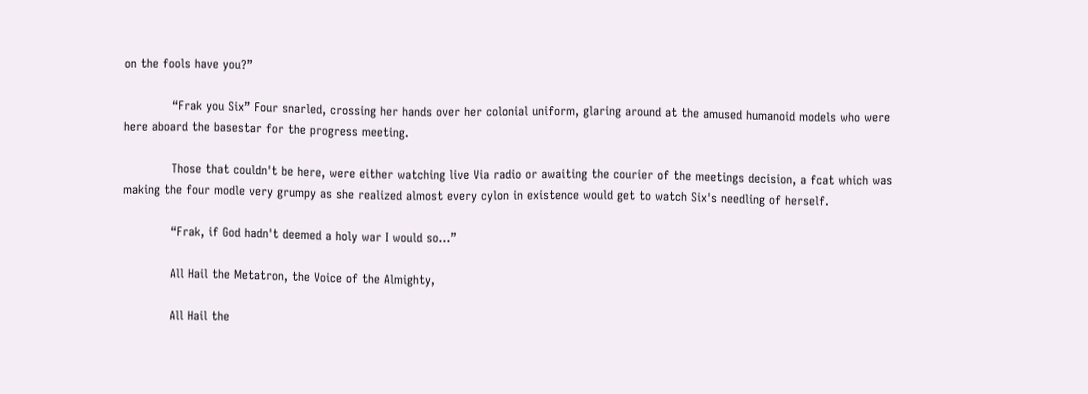on the fools have you?”

            “Frak you Six” Four snarled, crossing her hands over her colonial uniform, glaring around at the amused humanoid models who were here aboard the basestar for the progress meeting.

            Those that couldn't be here, were either watching live Via radio or awaiting the courier of the meetings decision, a fcat which was making the four modle very grumpy as she realized almost every cylon in existence would get to watch Six's needling of herself.

            “Frak, if God hadn't deemed a holy war I would so…”

            All Hail the Metatron, the Voice of the Almighty,

            All Hail the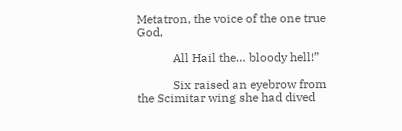Metatron, the voice of the one true God,

            All Hail the… bloody hell!”

            Six raised an eyebrow from the Scimitar wing she had dived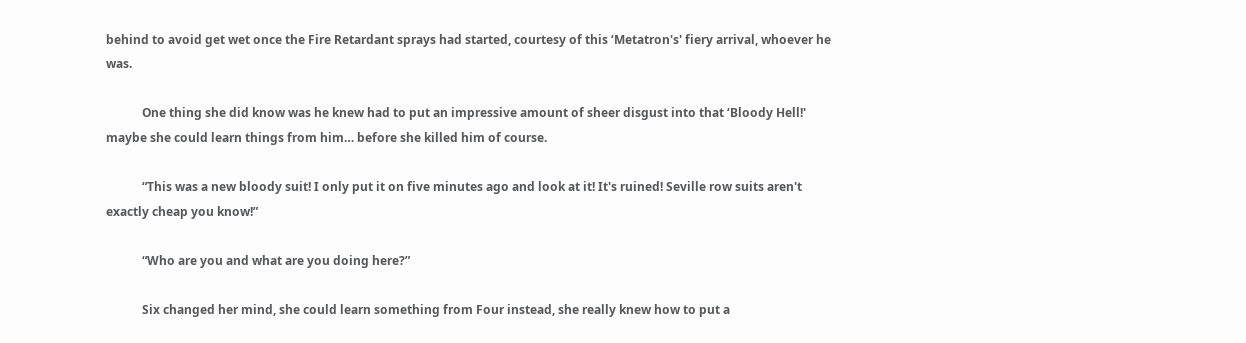behind to avoid get wet once the Fire Retardant sprays had started, courtesy of this ‘Metatron's' fiery arrival, whoever he was.

            One thing she did know was he knew had to put an impressive amount of sheer disgust into that ‘Bloody Hell!' maybe she could learn things from him… before she killed him of course.

            “This was a new bloody suit! I only put it on five minutes ago and look at it! It's ruined! Seville row suits aren't exactly cheap you know!”

            “Who are you and what are you doing here?”

            Six changed her mind, she could learn something from Four instead, she really knew how to put a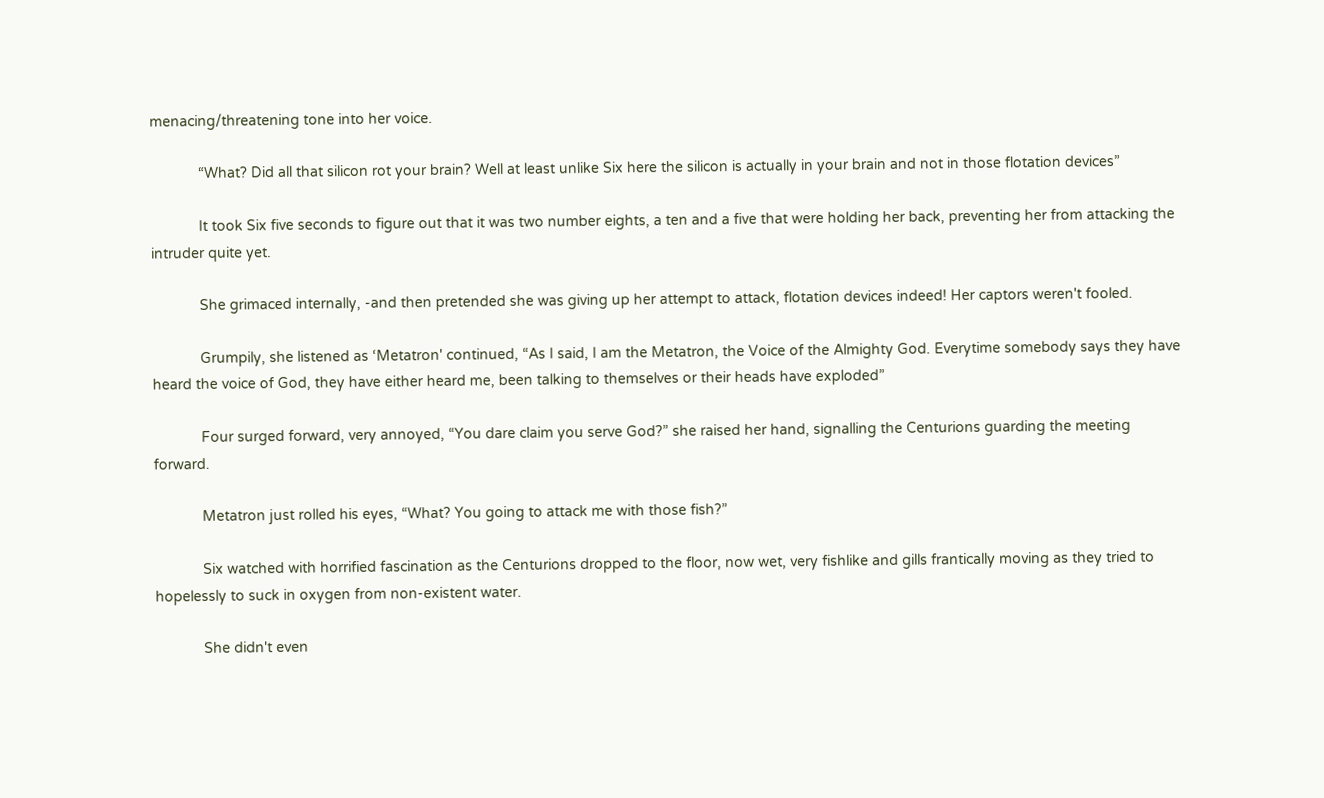menacing/threatening tone into her voice.

            “What? Did all that silicon rot your brain? Well at least unlike Six here the silicon is actually in your brain and not in those flotation devices”

            It took Six five seconds to figure out that it was two number eights, a ten and a five that were holding her back, preventing her from attacking the intruder quite yet.

            She grimaced internally, -and then pretended she was giving up her attempt to attack, flotation devices indeed! Her captors weren't fooled.

            Grumpily, she listened as ‘Metatron' continued, “As I said, I am the Metatron, the Voice of the Almighty God. Everytime somebody says they have heard the voice of God, they have either heard me, been talking to themselves or their heads have exploded”

            Four surged forward, very annoyed, “You dare claim you serve God?” she raised her hand, signalling the Centurions guarding the meeting forward.

            Metatron just rolled his eyes, “What? You going to attack me with those fish?”

            Six watched with horrified fascination as the Centurions dropped to the floor, now wet, very fishlike and gills frantically moving as they tried to hopelessly to suck in oxygen from non-existent water.

            She didn't even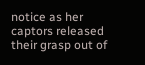notice as her captors released their grasp out of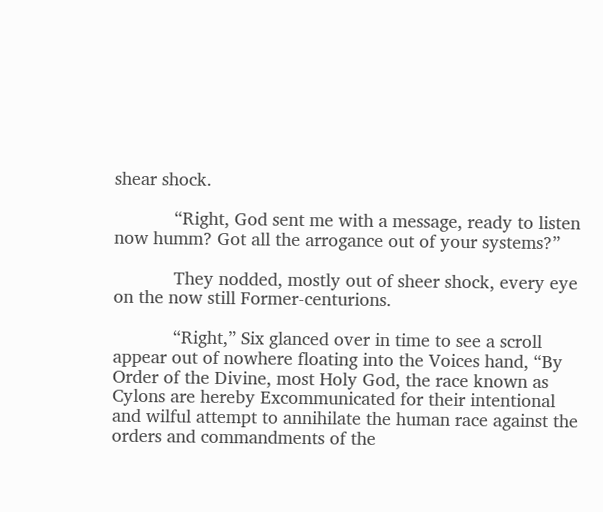shear shock.

            “Right, God sent me with a message, ready to listen now humm? Got all the arrogance out of your systems?”

            They nodded, mostly out of sheer shock, every eye on the now still Former-centurions.

            “Right,” Six glanced over in time to see a scroll appear out of nowhere floating into the Voices hand, “By Order of the Divine, most Holy God, the race known as Cylons are hereby Excommunicated for their intentional and wilful attempt to annihilate the human race against the orders and commandments of the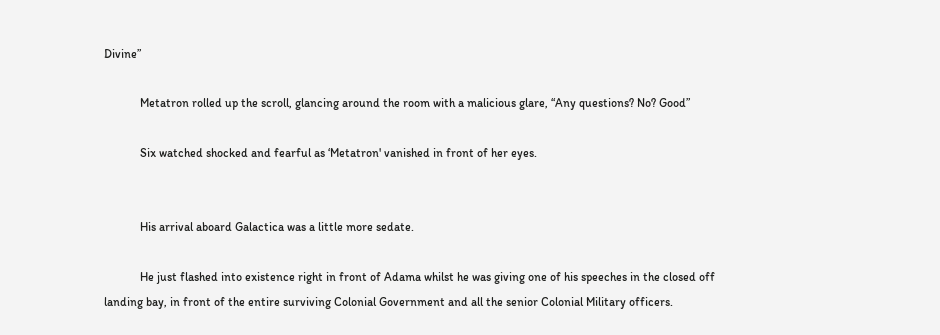Divine”

            Metatron rolled up the scroll, glancing around the room with a malicious glare, “Any questions? No? Good”

            Six watched shocked and fearful as ‘Metatron' vanished in front of her eyes.


            His arrival aboard Galactica was a little more sedate.

            He just flashed into existence right in front of Adama whilst he was giving one of his speeches in the closed off landing bay, in front of the entire surviving Colonial Government and all the senior Colonial Military officers.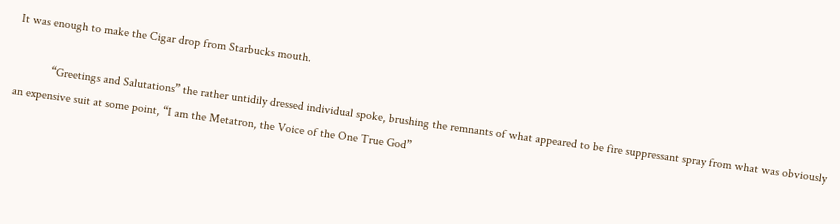It was enough to make the Cigar drop from Starbucks mouth.

            “Greetings and Salutations” the rather untidily dressed individual spoke, brushing the remnants of what appeared to be fire suppressant spray from what was obviously an expensive suit at some point, “I am the Metatron, the Voice of the One True God”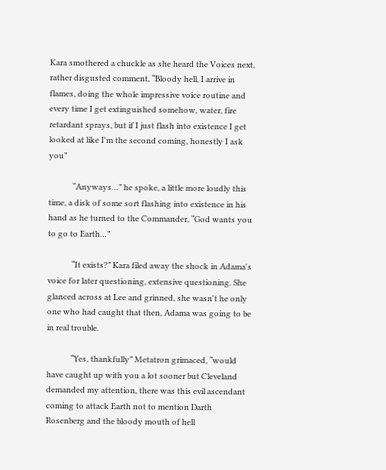Kara smothered a chuckle as she heard the Voices next, rather disgusted comment, “Bloody hell, I arrive in flames, doing the whole impressive voice routine and every time I get extinguished somehow, water, fire retardant sprays, but if I just flash into existence I get looked at like I'm the second coming, honestly I ask you”

            “Anyways…” he spoke, a little more loudly this time, a disk of some sort flashing into existence in his hand as he turned to the Commander, “God wants you to go to Earth…”

            “It exists?” Kara filed away the shock in Adama's voice for later questioning, extensive questioning. She glanced across at Lee and grinned, she wasn't he only one who had caught that then, Adama was going to be in real trouble.

            “Yes, thankfully” Metatron grimaced, “would have caught up with you a lot sooner but Cleveland demanded my attention, there was this evil ascendant coming to attack Earth not to mention Darth Rosenberg and the bloody mouth of hell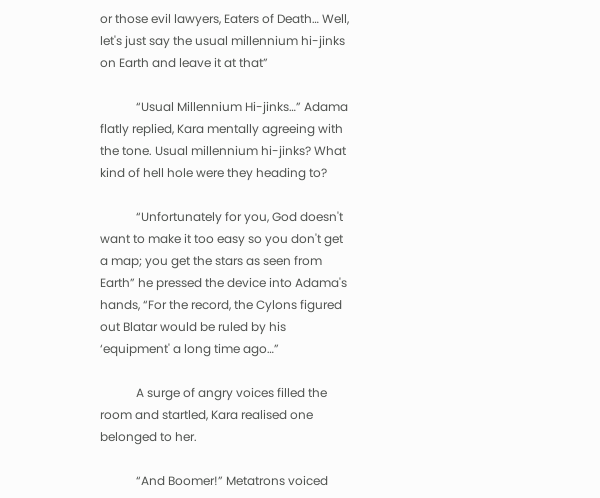or those evil lawyers, Eaters of Death… Well, let's just say the usual millennium hi-jinks on Earth and leave it at that”

            “Usual Millennium Hi-jinks…” Adama flatly replied, Kara mentally agreeing with the tone. Usual millennium hi-jinks? What kind of hell hole were they heading to?

            “Unfortunately for you, God doesn't want to make it too easy so you don't get a map; you get the stars as seen from Earth” he pressed the device into Adama's hands, “For the record, the Cylons figured out Blatar would be ruled by his ‘equipment' a long time ago…”

            A surge of angry voices filled the room and startled, Kara realised one belonged to her.

            “And Boomer!” Metatrons voiced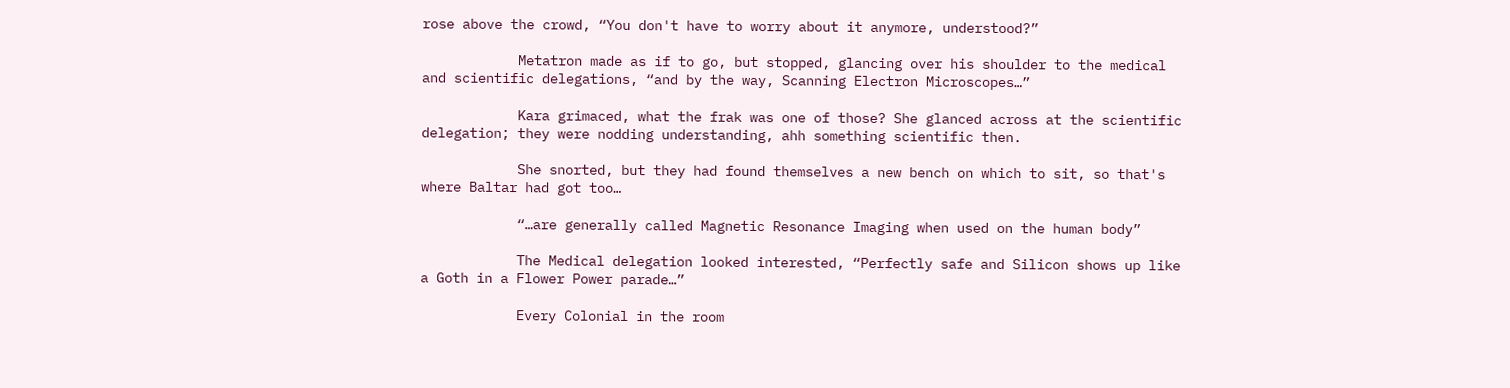rose above the crowd, “You don't have to worry about it anymore, understood?”

            Metatron made as if to go, but stopped, glancing over his shoulder to the medical and scientific delegations, “and by the way, Scanning Electron Microscopes…”

            Kara grimaced, what the frak was one of those? She glanced across at the scientific delegation; they were nodding understanding, ahh something scientific then.

            She snorted, but they had found themselves a new bench on which to sit, so that's where Baltar had got too…

            “…are generally called Magnetic Resonance Imaging when used on the human body”

            The Medical delegation looked interested, “Perfectly safe and Silicon shows up like a Goth in a Flower Power parade…”

            Every Colonial in the room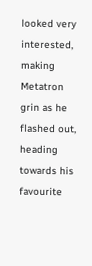looked very interested, making Metatron grin as he flashed out, heading towards his favourite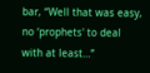bar, “Well that was easy, no ‘prophets' to deal with at least…”